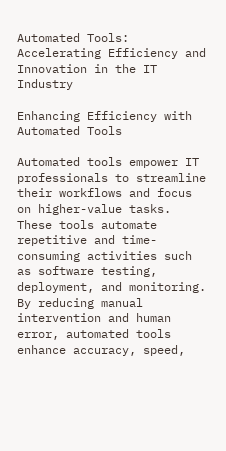Automated Tools: Accelerating Efficiency and Innovation in the IT Industry

Enhancing Efficiency with Automated Tools

Automated tools empower IT professionals to streamline their workflows and focus on higher-value tasks. These tools automate repetitive and time-consuming activities such as software testing, deployment, and monitoring. By reducing manual intervention and human error, automated tools enhance accuracy, speed,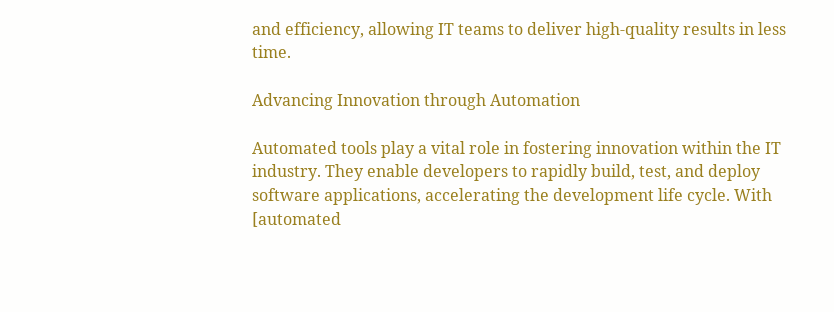and efficiency, allowing IT teams to deliver high-quality results in less time.

Advancing Innovation through Automation

Automated tools play a vital role in fostering innovation within the IT industry. They enable developers to rapidly build, test, and deploy software applications, accelerating the development life cycle. With [automated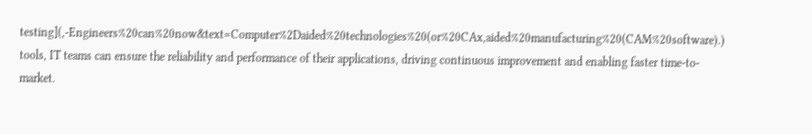testing](,-Engineers%20can%20now&text=Computer%2Daided%20technologies%20(or%20CAx,aided%20manufacturing%20(CAM%20software).) tools, IT teams can ensure the reliability and performance of their applications, driving continuous improvement and enabling faster time-to-market.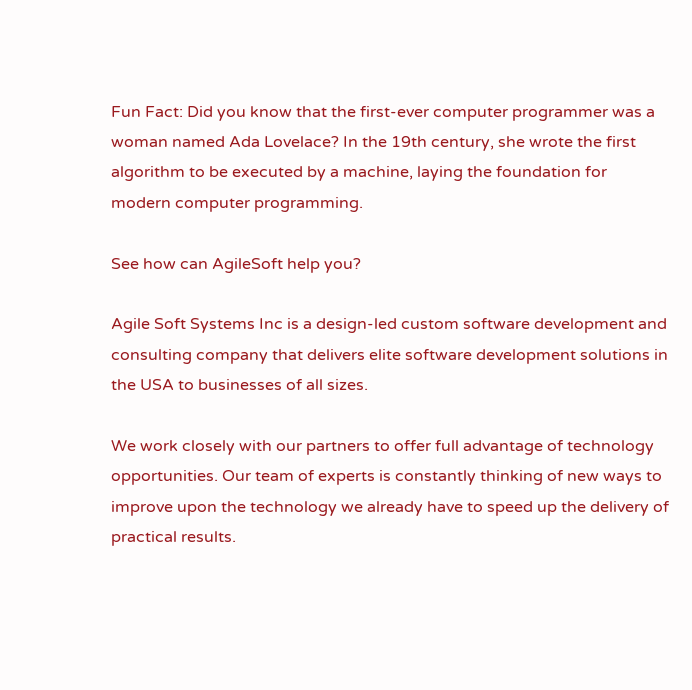Fun Fact: Did you know that the first-ever computer programmer was a woman named Ada Lovelace? In the 19th century, she wrote the first algorithm to be executed by a machine, laying the foundation for modern computer programming.

See how can AgileSoft help you?

Agile Soft Systems Inc is a design-led custom software development and consulting company that delivers elite software development solutions in the USA to businesses of all sizes.

We work closely with our partners to offer full advantage of technology opportunities. Our team of experts is constantly thinking of new ways to improve upon the technology we already have to speed up the delivery of practical results.